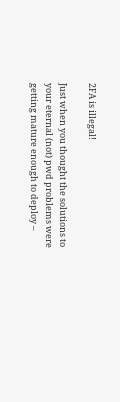2FA is illegal!

Just when you thought the solutions to your eternal (not) pwd problems were getting mature enough to deploy –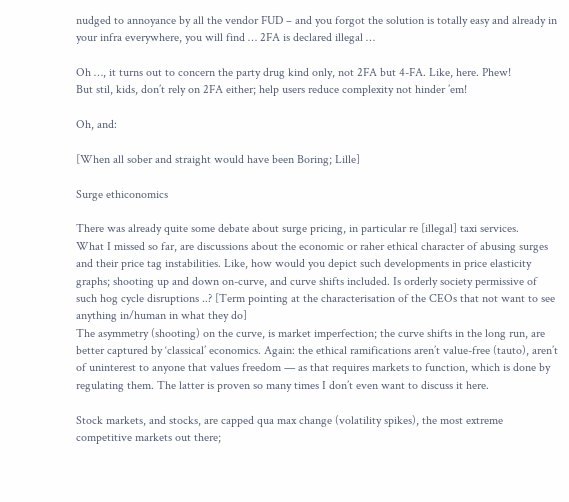nudged to annoyance by all the vendor FUD – and you forgot the solution is totally easy and already in your infra everywhere, you will find … 2FA is declared illegal …

Oh …, it turns out to concern the party drug kind only, not 2FA but 4-FA. Like, here. Phew!
But stil, kids, don’t rely on 2FA either; help users reduce complexity not hinder ’em!

Oh, and:

[When all sober and straight would have been Boring; Lille]

Surge ethiconomics

There was already quite some debate about surge pricing, in particular re [illegal] taxi services.
What I missed so far, are discussions about the economic or raher ethical character of abusing surges and their price tag instabilities. Like, how would you depict such developments in price elasticity graphs; shooting up and down on-curve, and curve shifts included. Is orderly society permissive of such hog cycle disruptions ..? [Term pointing at the characterisation of the CEOs that not want to see anything in/human in what they do]
The asymmetry (shooting) on the curve, is market imperfection; the curve shifts in the long run, are better captured by ‘classical’ economics. Again: the ethical ramifications aren’t value-free (tauto), aren’t of uninterest to anyone that values freedom — as that requires markets to function, which is done by regulating them. The latter is proven so many times I don’t even want to discuss it here.

Stock markets, and stocks, are capped qua max change (volatility spikes), the most extreme competitive markets out there;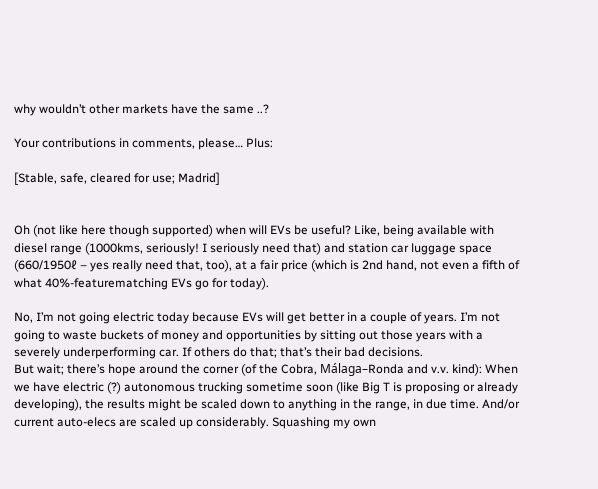why wouldn’t other markets have the same ..?

Your contributions in comments, please… Plus:

[Stable, safe, cleared for use; Madrid]


Oh (not like here though supported) when will EVs be useful? Like, being available with diesel range (1000kms, seriously! I seriously need that) and station car luggage space (660/1950ℓ – yes really need that, too), at a fair price (which is 2nd hand, not even a fifth of what 40%-featurematching EVs go for today).

No, I’m not going electric today because EVs will get better in a couple of years. I’m not going to waste buckets of money and opportunities by sitting out those years with a severely underperforming car. If others do that; that’s their bad decisions.
But wait; there’s hope around the corner (of the Cobra, Málaga–Ronda and v.v. kind): When we have electric (?) autonomous trucking sometime soon (like Big T is proposing or already developing), the results might be scaled down to anything in the range, in due time. And/or current auto-elecs are scaled up considerably. Squashing my own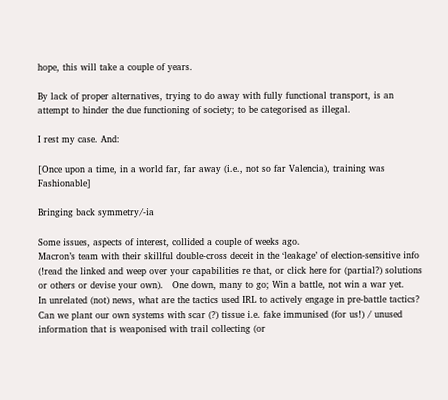hope, this will take a couple of years.

By lack of proper alternatives, trying to do away with fully functional transport, is an attempt to hinder the due functioning of society; to be categorised as illegal.

I rest my case. And:

[Once upon a time, in a world far, far away (i.e., not so far Valencia), training was Fashionable]

Bringing back symmetry/-ia

Some issues, aspects of interest, collided a couple of weeks ago.
Macron’s team with their skillful double-cross deceit in the ‘leakage’ of election-sensitive info (!read the linked and weep over your capabilities re that, or click here for (partial?) solutions or others or devise your own).   One down, many to go; Win a battle, not win a war yet.
In unrelated (not) news, what are the tactics used IRL to actively engage in pre-battle tactics? Can we plant our own systems with scar (?) tissue i.e. fake immunised (for us!) / unused information that is weaponised with trail collecting (or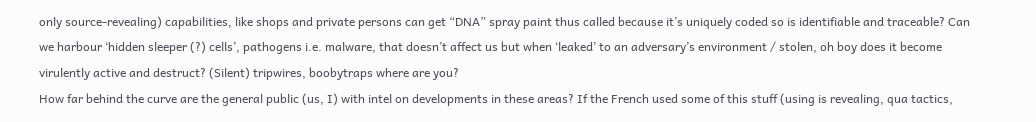only source-revealing) capabilities, like shops and private persons can get “DNA” spray paint thus called because it’s uniquely coded so is identifiable and traceable? Can we harbour ‘hidden sleeper (?) cells’, pathogens i.e. malware, that doesn’t affect us but when ‘leaked’ to an adversary’s environment / stolen, oh boy does it become virulently active and destruct? (Silent) tripwires, boobytraps where are you?
How far behind the curve are the general public (us, I) with intel on developments in these areas? If the French used some of this stuff (using is revealing, qua tactics,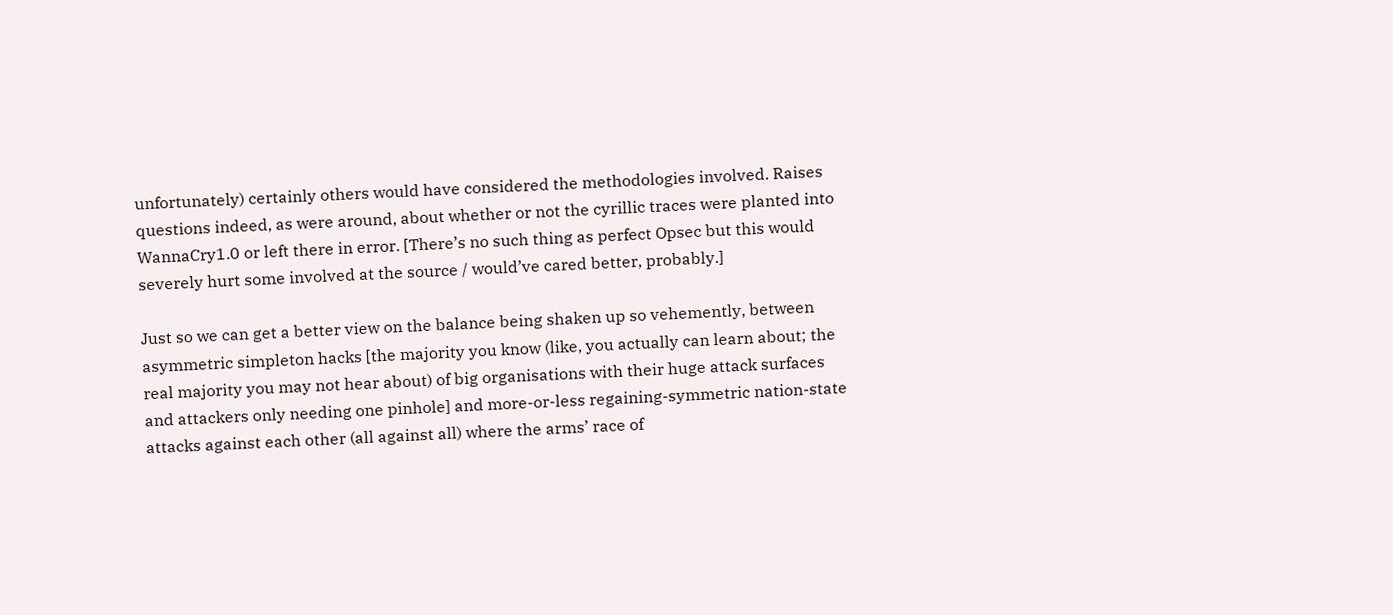unfortunately) certainly others would have considered the methodologies involved. Raises questions indeed, as were around, about whether or not the cyrillic traces were planted into WannaCry1.0 or left there in error. [There’s no such thing as perfect Opsec but this would severely hurt some involved at the source / would’ve cared better, probably.]

Just so we can get a better view on the balance being shaken up so vehemently, between asymmetric simpleton hacks [the majority you know (like, you actually can learn about; the real majority you may not hear about) of big organisations with their huge attack surfaces and attackers only needing one pinhole] and more-or-less regaining-symmetric nation-state attacks against each other (all against all) where the arms’ race of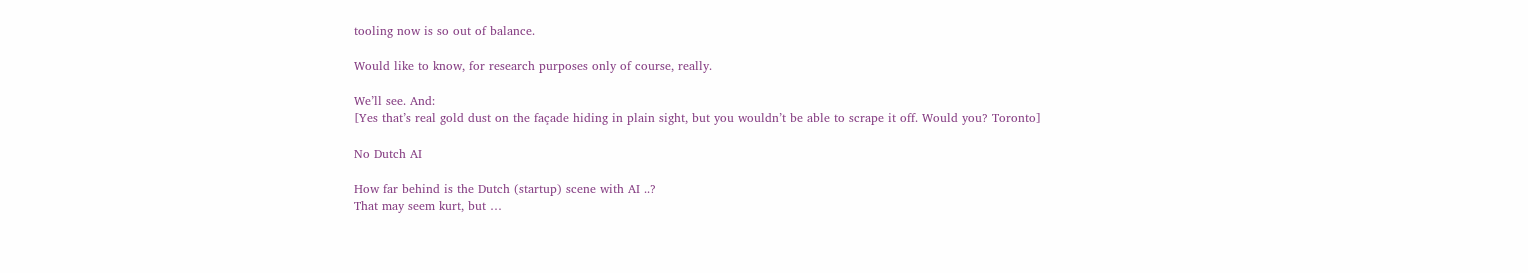tooling now is so out of balance.

Would like to know, for research purposes only of course, really.

We’ll see. And:
[Yes that’s real gold dust on the façade hiding in plain sight, but you wouldn’t be able to scrape it off. Would you? Toronto]

No Dutch AI

How far behind is the Dutch (startup) scene with AI ..?
That may seem kurt, but …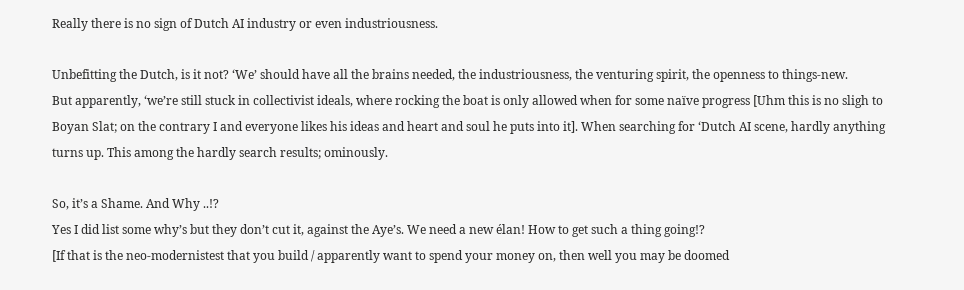Really there is no sign of Dutch AI industry or even industriousness.

Unbefitting the Dutch, is it not? ‘We’ should have all the brains needed, the industriousness, the venturing spirit, the openness to things-new.
But apparently, ‘we’re still stuck in collectivist ideals, where rocking the boat is only allowed when for some naïve progress [Uhm this is no sligh to Boyan Slat; on the contrary I and everyone likes his ideas and heart and soul he puts into it]. When searching for ‘Dutch AI scene, hardly anything turns up. This among the hardly search results; ominously.

So, it’s a Shame. And Why ..!?
Yes I did list some why’s but they don’t cut it, against the Aye’s. We need a new élan! How to get such a thing going!?
[If that is the neo-modernistest that you build / apparently want to spend your money on, then well you may be doomed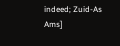indeed; Zuid-As Ams]